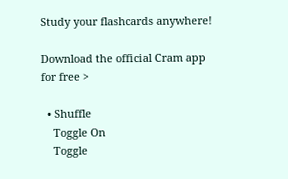Study your flashcards anywhere!

Download the official Cram app for free >

  • Shuffle
    Toggle On
    Toggle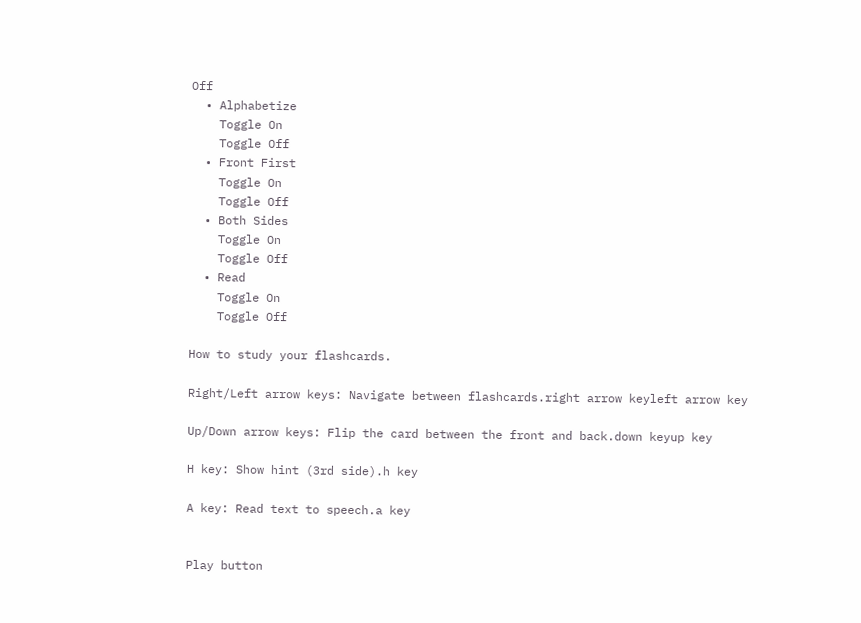Off
  • Alphabetize
    Toggle On
    Toggle Off
  • Front First
    Toggle On
    Toggle Off
  • Both Sides
    Toggle On
    Toggle Off
  • Read
    Toggle On
    Toggle Off

How to study your flashcards.

Right/Left arrow keys: Navigate between flashcards.right arrow keyleft arrow key

Up/Down arrow keys: Flip the card between the front and back.down keyup key

H key: Show hint (3rd side).h key

A key: Read text to speech.a key


Play button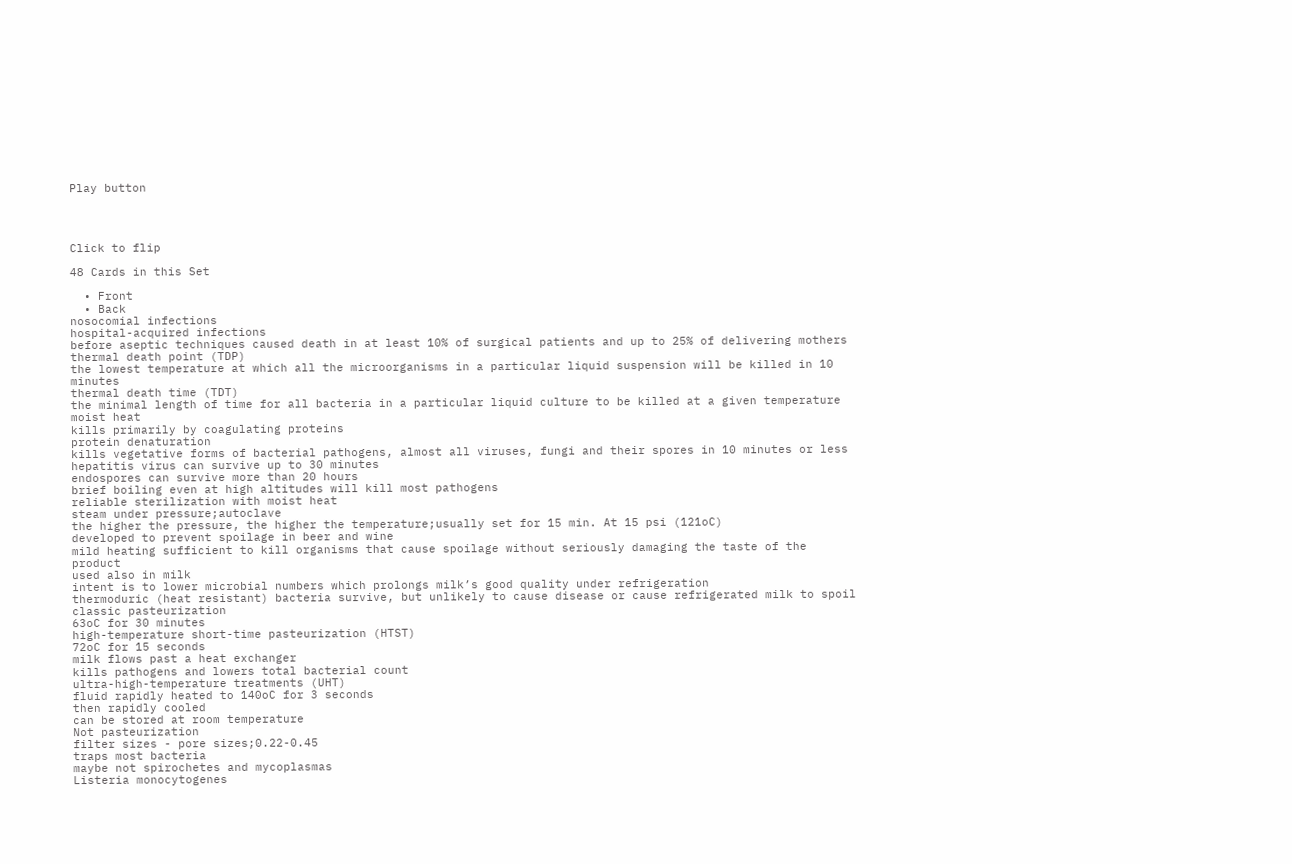Play button




Click to flip

48 Cards in this Set

  • Front
  • Back
nosocomial infections
hospital-acquired infections
before aseptic techniques caused death in at least 10% of surgical patients and up to 25% of delivering mothers
thermal death point (TDP)
the lowest temperature at which all the microorganisms in a particular liquid suspension will be killed in 10 minutes
thermal death time (TDT)
the minimal length of time for all bacteria in a particular liquid culture to be killed at a given temperature
moist heat
kills primarily by coagulating proteins
protein denaturation
kills vegetative forms of bacterial pathogens, almost all viruses, fungi and their spores in 10 minutes or less
hepatitis virus can survive up to 30 minutes
endospores can survive more than 20 hours
brief boiling even at high altitudes will kill most pathogens
reliable sterilization with moist heat
steam under pressure;autoclave
the higher the pressure, the higher the temperature;usually set for 15 min. At 15 psi (121oC)
developed to prevent spoilage in beer and wine
mild heating sufficient to kill organisms that cause spoilage without seriously damaging the taste of the product
used also in milk
intent is to lower microbial numbers which prolongs milk’s good quality under refrigeration
thermoduric (heat resistant) bacteria survive, but unlikely to cause disease or cause refrigerated milk to spoil
classic pasteurization
63oC for 30 minutes
high-temperature short-time pasteurization (HTST)
72oC for 15 seconds
milk flows past a heat exchanger
kills pathogens and lowers total bacterial count
ultra-high-temperature treatments (UHT)
fluid rapidly heated to 140oC for 3 seconds
then rapidly cooled
can be stored at room temperature
Not pasteurization
filter sizes - pore sizes;0.22-0.45
traps most bacteria
maybe not spirochetes and mycoplasmas
Listeria monocytogenes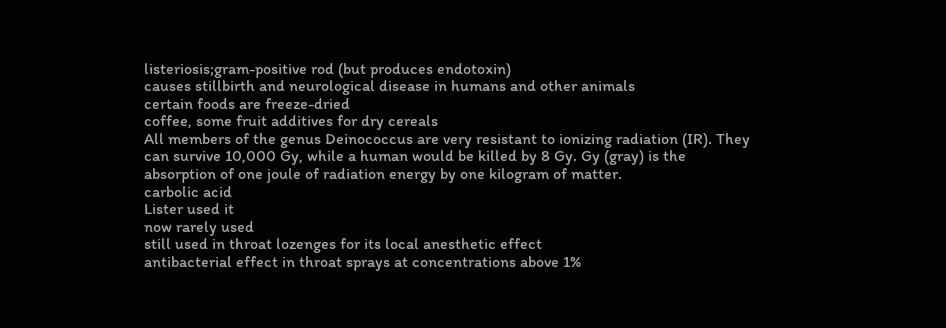listeriosis;gram-positive rod (but produces endotoxin)
causes stillbirth and neurological disease in humans and other animals
certain foods are freeze-dried
coffee, some fruit additives for dry cereals
All members of the genus Deinococcus are very resistant to ionizing radiation (IR). They can survive 10,000 Gy, while a human would be killed by 8 Gy. Gy (gray) is the absorption of one joule of radiation energy by one kilogram of matter.
carbolic acid
Lister used it
now rarely used
still used in throat lozenges for its local anesthetic effect
antibacterial effect in throat sprays at concentrations above 1%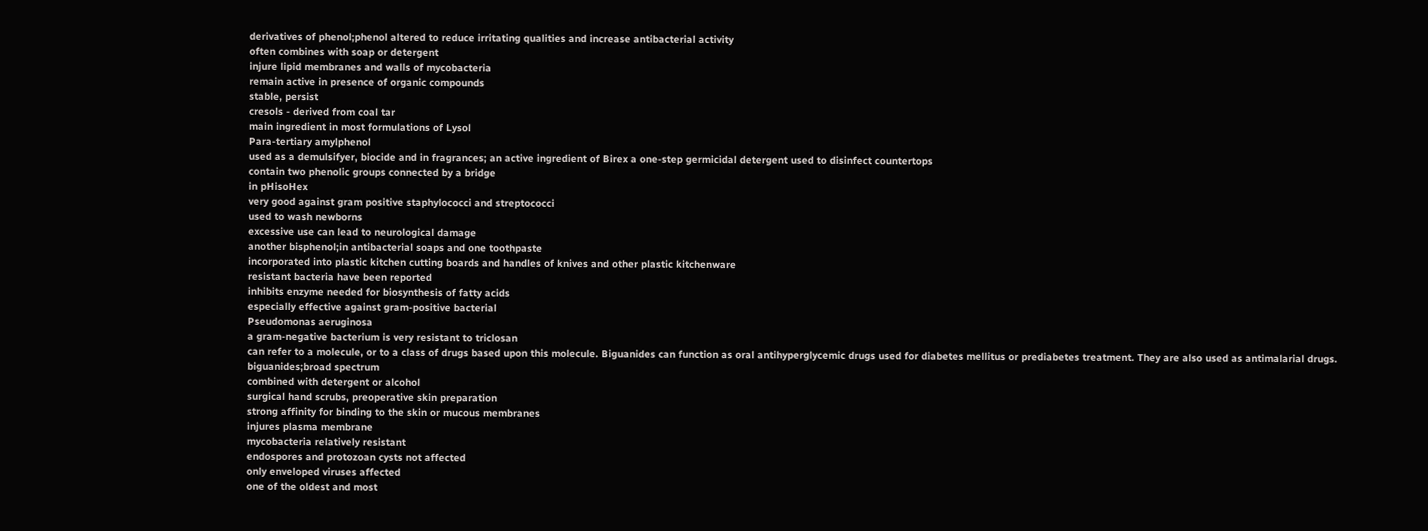derivatives of phenol;phenol altered to reduce irritating qualities and increase antibacterial activity
often combines with soap or detergent
injure lipid membranes and walls of mycobacteria
remain active in presence of organic compounds
stable, persist
cresols - derived from coal tar
main ingredient in most formulations of Lysol
Para-tertiary amylphenol
used as a demulsifyer, biocide and in fragrances; an active ingredient of Birex a one-step germicidal detergent used to disinfect countertops
contain two phenolic groups connected by a bridge
in pHisoHex
very good against gram positive staphylococci and streptococci
used to wash newborns
excessive use can lead to neurological damage
another bisphenol;in antibacterial soaps and one toothpaste
incorporated into plastic kitchen cutting boards and handles of knives and other plastic kitchenware
resistant bacteria have been reported
inhibits enzyme needed for biosynthesis of fatty acids
especially effective against gram-positive bacterial
Pseudomonas aeruginosa
a gram-negative bacterium is very resistant to triclosan
can refer to a molecule, or to a class of drugs based upon this molecule. Biguanides can function as oral antihyperglycemic drugs used for diabetes mellitus or prediabetes treatment. They are also used as antimalarial drugs.
biguanides;broad spectrum
combined with detergent or alcohol
surgical hand scrubs, preoperative skin preparation
strong affinity for binding to the skin or mucous membranes
injures plasma membrane
mycobacteria relatively resistant
endospores and protozoan cysts not affected
only enveloped viruses affected
one of the oldest and most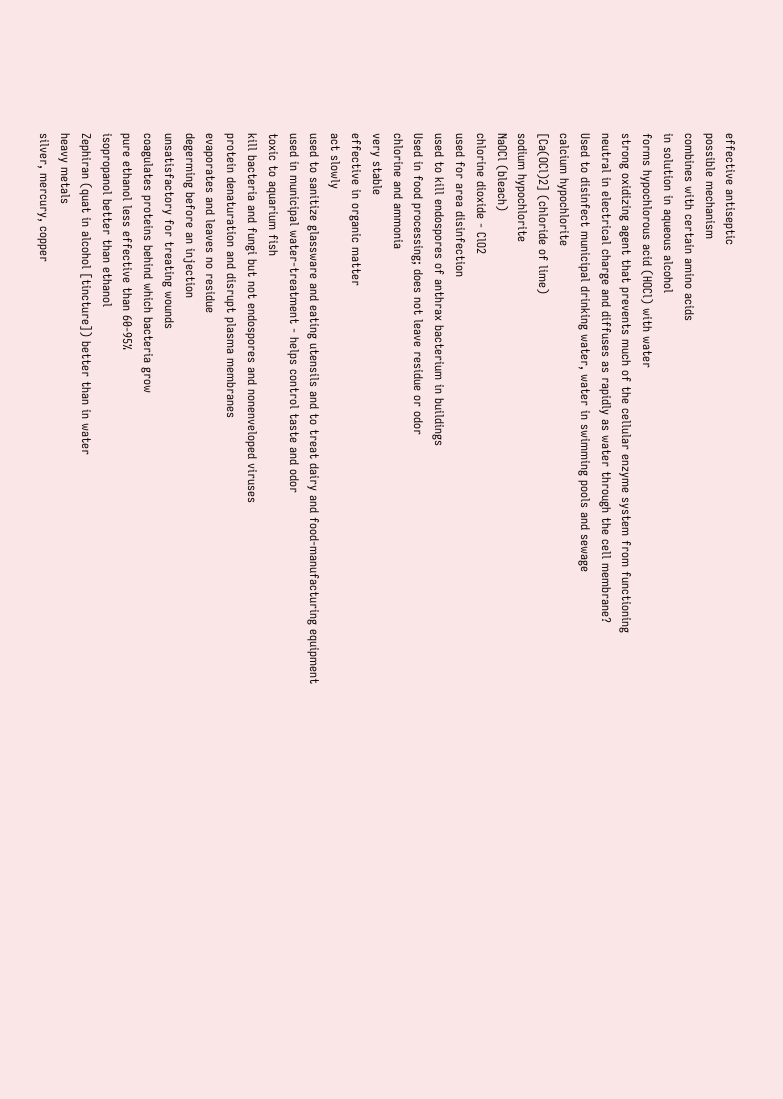effective antiseptic
possible mechanism
combines with certain amino acids
in solution in aqueous alcohol
forms hypochlorous acid (HOCl) with water
strong oxidizing agent that prevents much of the cellular enzyme system from functioning
neutral in electrical charge and diffuses as rapidly as water through the cell membrane?
Used to disinfect municipal drinking water, water in swimming pools and sewage
calcium hypochlorite
[Ca(OCl)2] (chloride of lime)
sodium hypochlorite
NaOCl (bleach)
chlorine dioxide - ClO2
used for area disinfection
used to kill endospores of anthrax bacterium in buildings
Used in food processing; does not leave residue or odor
chlorine and ammonia
very stable
effective in organic matter
act slowly
used to sanitize glassware and eating utensils and to treat dairy and food-manufacturing equipment
used in municipal water-treatment - helps control taste and odor
toxic to aquarium fish
kill bacteria and fungi but not endospores and nonenveloped viruses
protein denaturation and disrupt plasma membranes
evaporates and leaves no residue
degerming before an injection
unsatisfactory for treating wounds
coagulates proteins behind which bacteria grow
pure ethanol less effective than 60-95%
isopropanol better than ethanol
Zephiran (quat in alcohol [tincture]) better than in water
heavy metals
silver, mercury, copper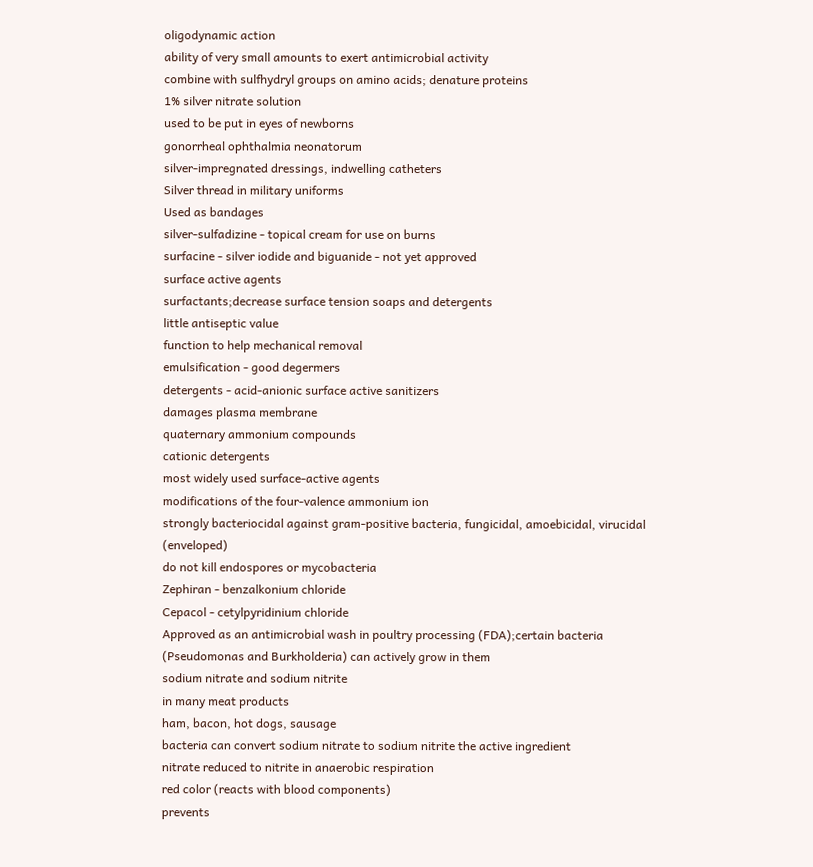oligodynamic action
ability of very small amounts to exert antimicrobial activity
combine with sulfhydryl groups on amino acids; denature proteins
1% silver nitrate solution
used to be put in eyes of newborns
gonorrheal ophthalmia neonatorum
silver-impregnated dressings, indwelling catheters
Silver thread in military uniforms
Used as bandages
silver-sulfadizine - topical cream for use on burns
surfacine - silver iodide and biguanide - not yet approved
surface active agents
surfactants;decrease surface tension soaps and detergents
little antiseptic value
function to help mechanical removal
emulsification - good degermers
detergents - acid-anionic surface active sanitizers
damages plasma membrane
quaternary ammonium compounds
cationic detergents
most widely used surface-active agents
modifications of the four-valence ammonium ion
strongly bacteriocidal against gram-positive bacteria, fungicidal, amoebicidal, virucidal (enveloped)
do not kill endospores or mycobacteria
Zephiran - benzalkonium chloride
Cepacol - cetylpyridinium chloride
Approved as an antimicrobial wash in poultry processing (FDA);certain bacteria (Pseudomonas and Burkholderia) can actively grow in them
sodium nitrate and sodium nitrite
in many meat products
ham, bacon, hot dogs, sausage
bacteria can convert sodium nitrate to sodium nitrite the active ingredient
nitrate reduced to nitrite in anaerobic respiration
red color (reacts with blood components)
prevents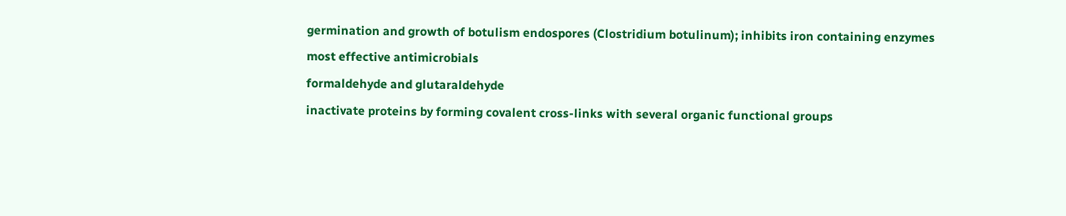germination and growth of botulism endospores (Clostridium botulinum); inhibits iron containing enzymes
most effective antimicrobials
formaldehyde and glutaraldehyde
inactivate proteins by forming covalent cross-links with several organic functional groups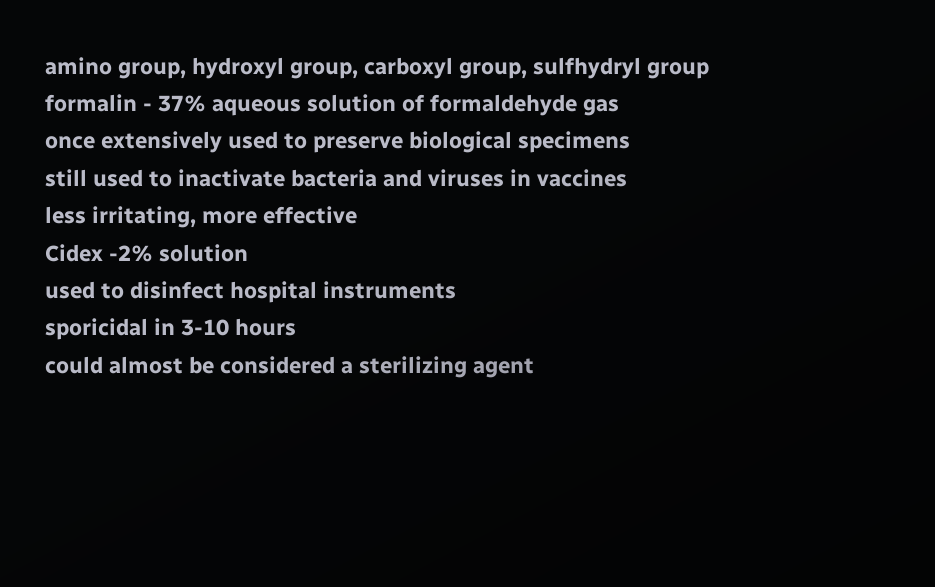amino group, hydroxyl group, carboxyl group, sulfhydryl group
formalin - 37% aqueous solution of formaldehyde gas
once extensively used to preserve biological specimens
still used to inactivate bacteria and viruses in vaccines
less irritating, more effective
Cidex -2% solution
used to disinfect hospital instruments
sporicidal in 3-10 hours
could almost be considered a sterilizing agent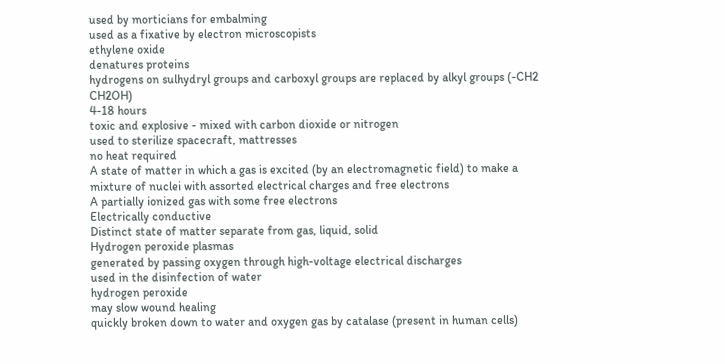used by morticians for embalming
used as a fixative by electron microscopists
ethylene oxide
denatures proteins
hydrogens on sulhydryl groups and carboxyl groups are replaced by alkyl groups (-CH2 CH2OH)
4-18 hours
toxic and explosive - mixed with carbon dioxide or nitrogen
used to sterilize spacecraft, mattresses
no heat required
A state of matter in which a gas is excited (by an electromagnetic field) to make a mixture of nuclei with assorted electrical charges and free electrons
A partially ionized gas with some free electrons
Electrically conductive
Distinct state of matter separate from gas, liquid, solid
Hydrogen peroxide plasmas
generated by passing oxygen through high-voltage electrical discharges
used in the disinfection of water
hydrogen peroxide
may slow wound healing
quickly broken down to water and oxygen gas by catalase (present in human cells)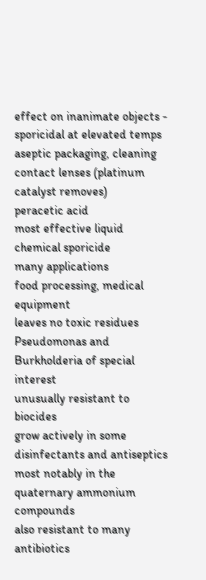effect on inanimate objects - sporicidal at elevated temps
aseptic packaging, cleaning contact lenses (platinum catalyst removes)
peracetic acid
most effective liquid chemical sporicide
many applications
food processing, medical equipment
leaves no toxic residues
Pseudomonas and Burkholderia of special interest
unusually resistant to biocides
grow actively in some disinfectants and antiseptics
most notably in the quaternary ammonium compounds
also resistant to many antibiotics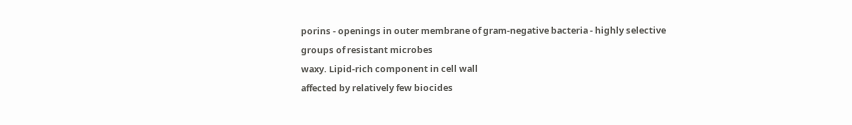porins - openings in outer membrane of gram-negative bacteria - highly selective
groups of resistant microbes
waxy. Lipid-rich component in cell wall
affected by relatively few biocides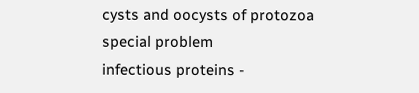cysts and oocysts of protozoa
special problem
infectious proteins -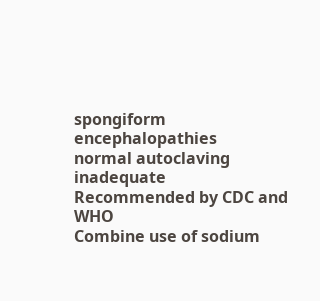spongiform encephalopathies
normal autoclaving inadequate
Recommended by CDC and WHO
Combine use of sodium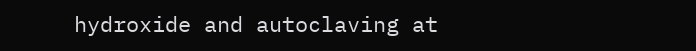hydroxide and autoclaving at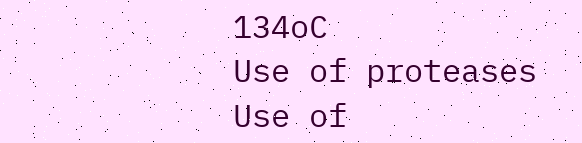134oC
Use of proteases
Use of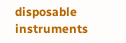disposable instruments